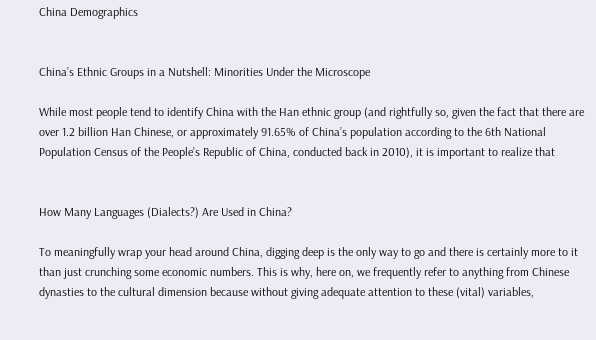China Demographics


China’s Ethnic Groups in a Nutshell: Minorities Under the Microscope

While most people tend to identify China with the Han ethnic group (and rightfully so, given the fact that there are over 1.2 billion Han Chinese, or approximately 91.65% of China’s population according to the 6th National Population Census of the People’s Republic of China, conducted back in 2010), it is important to realize that


How Many Languages (Dialects?) Are Used in China?

To meaningfully wrap your head around China, digging deep is the only way to go and there is certainly more to it than just crunching some economic numbers. This is why, here on, we frequently refer to anything from Chinese dynasties to the cultural dimension because without giving adequate attention to these (vital) variables,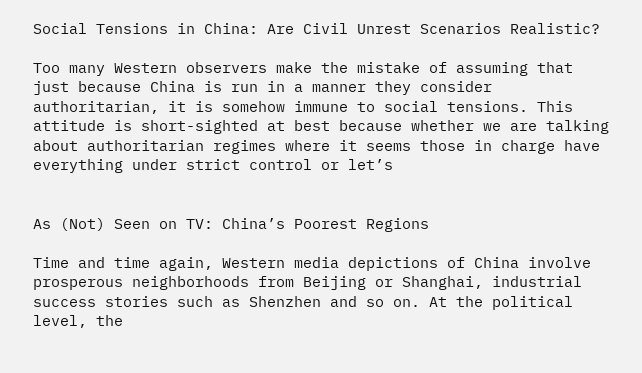Social Tensions in China: Are Civil Unrest Scenarios Realistic?

Too many Western observers make the mistake of assuming that just because China is run in a manner they consider authoritarian, it is somehow immune to social tensions. This attitude is short-sighted at best because whether we are talking about authoritarian regimes where it seems those in charge have everything under strict control or let’s


As (Not) Seen on TV: China’s Poorest Regions

Time and time again, Western media depictions of China involve prosperous neighborhoods from Beijing or Shanghai, industrial success stories such as Shenzhen and so on. At the political level, the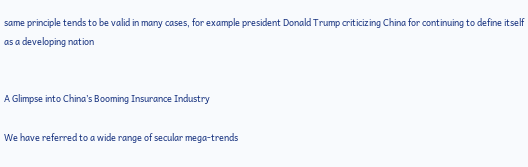same principle tends to be valid in many cases, for example president Donald Trump criticizing China for continuing to define itself as a developing nation


A Glimpse into China’s Booming Insurance Industry

We have referred to a wide range of secular mega-trends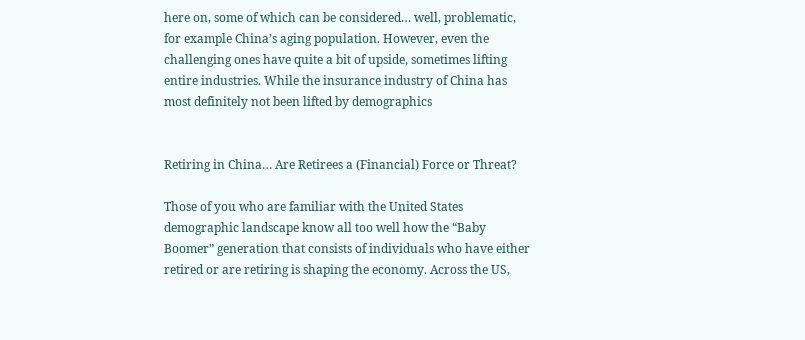here on, some of which can be considered… well, problematic, for example China’s aging population. However, even the challenging ones have quite a bit of upside, sometimes lifting entire industries. While the insurance industry of China has most definitely not been lifted by demographics


Retiring in China… Are Retirees a (Financial) Force or Threat?

Those of you who are familiar with the United States demographic landscape know all too well how the “Baby Boomer” generation that consists of individuals who have either retired or are retiring is shaping the economy. Across the US,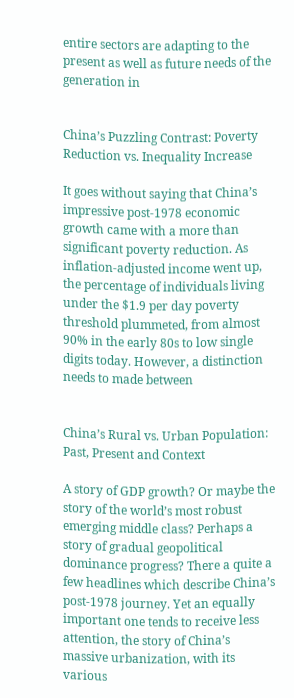entire sectors are adapting to the present as well as future needs of the generation in


China’s Puzzling Contrast: Poverty Reduction vs. Inequality Increase

It goes without saying that China’s impressive post-1978 economic growth came with a more than significant poverty reduction. As inflation-adjusted income went up, the percentage of individuals living under the $1.9 per day poverty threshold plummeted, from almost 90% in the early 80s to low single digits today. However, a distinction needs to made between


China’s Rural vs. Urban Population: Past, Present and Context

A story of GDP growth? Or maybe the story of the world’s most robust emerging middle class? Perhaps a story of gradual geopolitical dominance progress? There a quite a few headlines which describe China’s post-1978 journey. Yet an equally important one tends to receive less attention, the story of China’s massive urbanization, with its various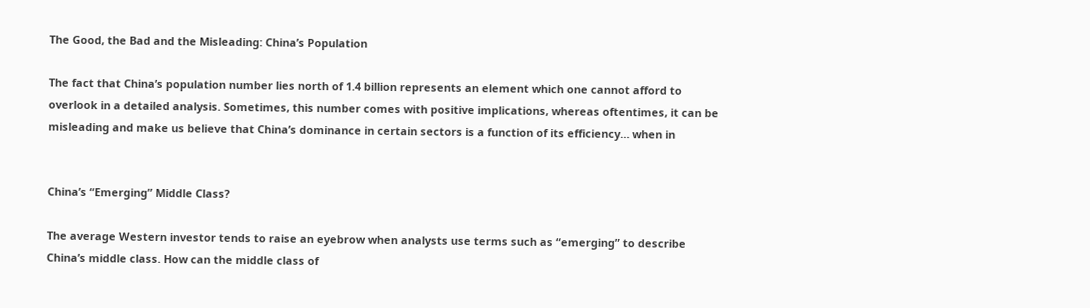The Good, the Bad and the Misleading: China’s Population

The fact that China’s population number lies north of 1.4 billion represents an element which one cannot afford to overlook in a detailed analysis. Sometimes, this number comes with positive implications, whereas oftentimes, it can be misleading and make us believe that China’s dominance in certain sectors is a function of its efficiency… when in


China’s “Emerging” Middle Class?

The average Western investor tends to raise an eyebrow when analysts use terms such as “emerging” to describe China’s middle class. How can the middle class of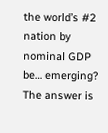the world’s #2 nation by nominal GDP be… emerging? The answer is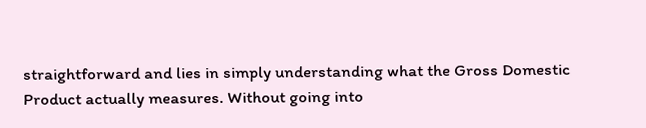straightforward and lies in simply understanding what the Gross Domestic Product actually measures. Without going into